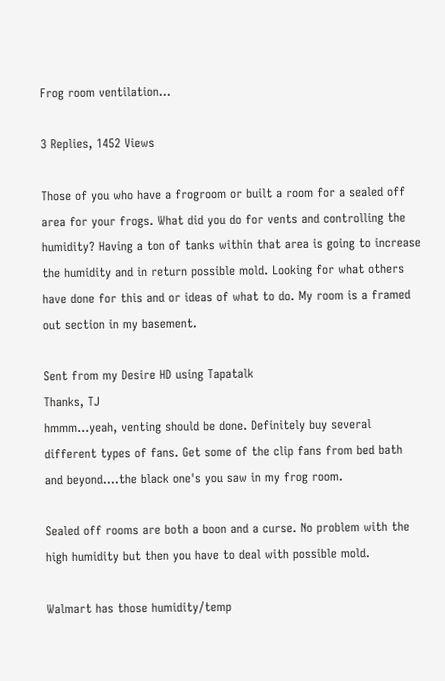Frog room ventilation...

3 Replies, 1452 Views

Those of you who have a frogroom or built a room for a sealed off area for your frogs. What did you do for vents and controlling the humidity? Having a ton of tanks within that area is going to increase the humidity and in return possible mold. Looking for what others have done for this and or ideas of what to do. My room is a framed out section in my basement.

Sent from my Desire HD using Tapatalk
Thanks, TJ
hmmm...yeah, venting should be done. Definitely buy several different types of fans. Get some of the clip fans from bed bath and beyond....the black one's you saw in my frog room.

Sealed off rooms are both a boon and a curse. No problem with the high humidity but then you have to deal with possible mold.

Walmart has those humidity/temp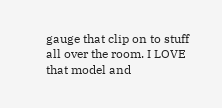gauge that clip on to stuff all over the room. I LOVE that model and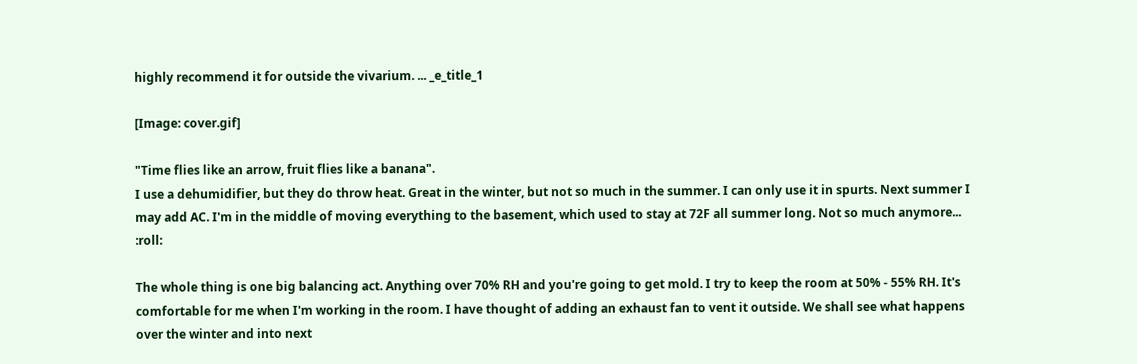highly recommend it for outside the vivarium. ... _e_title_1

[Image: cover.gif]

"Time flies like an arrow, fruit flies like a banana".
I use a dehumidifier, but they do throw heat. Great in the winter, but not so much in the summer. I can only use it in spurts. Next summer I may add AC. I'm in the middle of moving everything to the basement, which used to stay at 72F all summer long. Not so much anymore... :roll:

The whole thing is one big balancing act. Anything over 70% RH and you're going to get mold. I try to keep the room at 50% - 55% RH. It's comfortable for me when I'm working in the room. I have thought of adding an exhaust fan to vent it outside. We shall see what happens over the winter and into next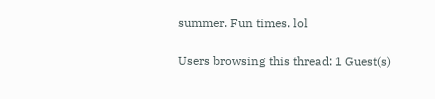summer. Fun times. lol

Users browsing this thread: 1 Guest(s)